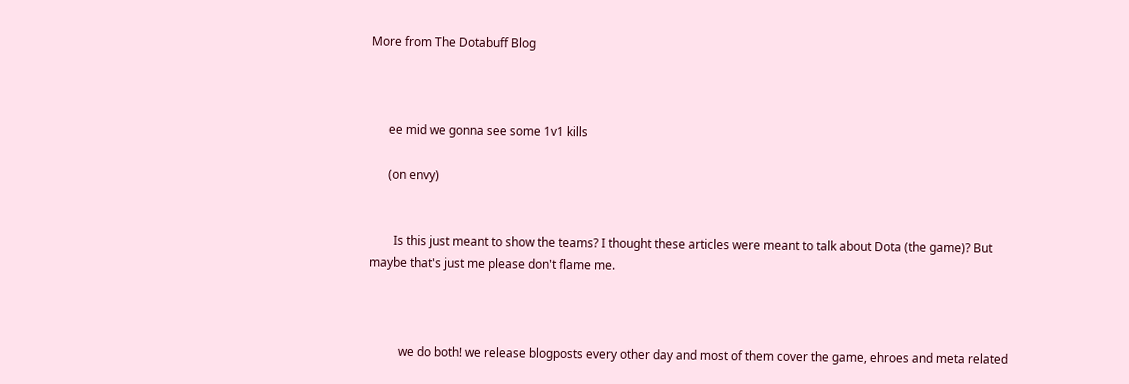More from The Dotabuff Blog



      ee mid we gonna see some 1v1 kills

      (on envy)


        Is this just meant to show the teams? I thought these articles were meant to talk about Dota (the game)? But maybe that's just me please don't flame me.



          we do both! we release blogposts every other day and most of them cover the game, ehroes and meta related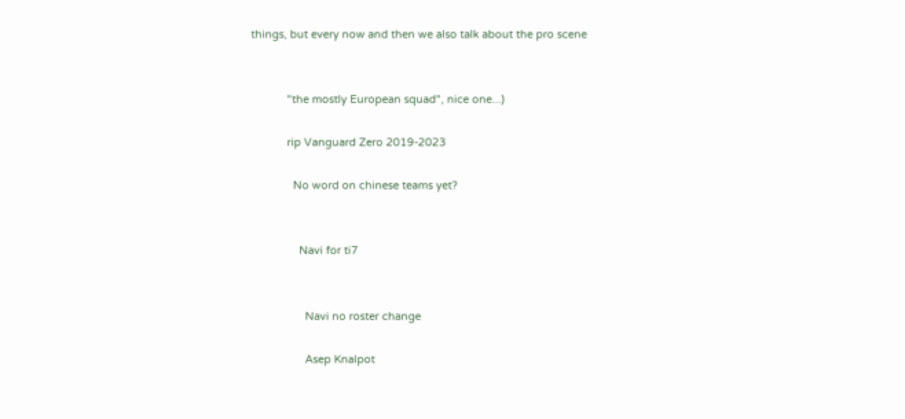things, but every now and then we also talk about the pro scene


            "the mostly European squad", nice one...)

            rip Vanguard Zero 2019-2023

              No word on chinese teams yet?


                Navi for ti7


                  Navi no roster change

                  Asep Knalpot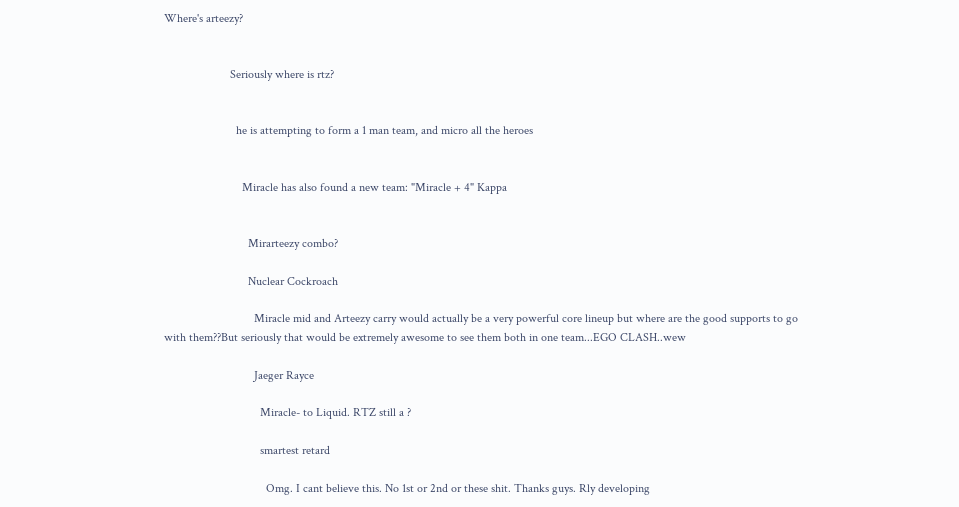Where's arteezy?


                      Seriously where is rtz?


                        he is attempting to form a 1 man team, and micro all the heroes


                          Miracle has also found a new team: "Miracle + 4" Kappa


                            Mirarteezy combo?

                            Nuclear Cockroach

                              Miracle mid and Arteezy carry would actually be a very powerful core lineup but where are the good supports to go with them??But seriously that would be extremely awesome to see them both in one team...EGO CLASH..wew

                              Jaeger Rayce

                                Miracle- to Liquid. RTZ still a ?

                                smartest retard

                                  Omg. I cant believe this. No 1st or 2nd or these shit. Thanks guys. Rly developing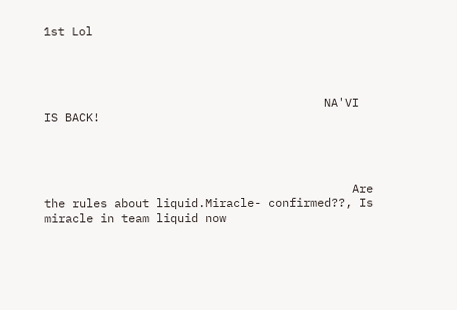1st Lol




                                        NA'VI IS BACK!




                                            Are the rules about liquid.Miracle- confirmed??, Is miracle in team liquid now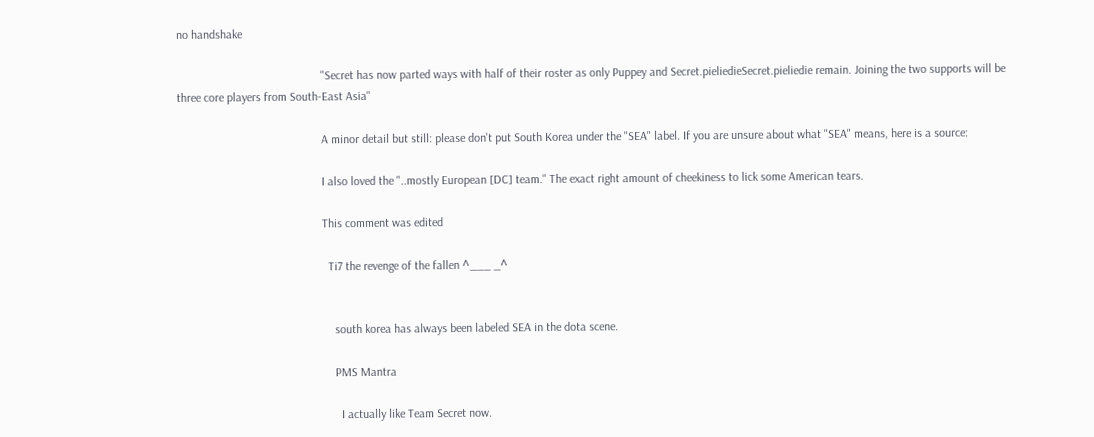no handshake

                                                "Secret has now parted ways with half of their roster as only Puppey and Secret.pieliedieSecret.pieliedie remain. Joining the two supports will be three core players from South-East Asia"

                                                A minor detail but still: please don't put South Korea under the "SEA" label. If you are unsure about what "SEA" means, here is a source:

                                                I also loved the "..mostly European [DC] team." The exact right amount of cheekiness to lick some American tears.

                                                This comment was edited

                                                  Ti7 the revenge of the fallen ^___ _^


                                                    south korea has always been labeled SEA in the dota scene.

                                                    PMS Mantra

                                                      I actually like Team Secret now.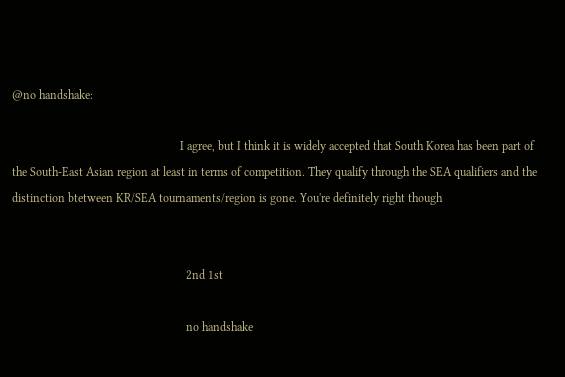@no handshake:

                                                        I agree, but I think it is widely accepted that South Korea has been part of the South-East Asian region at least in terms of competition. They qualify through the SEA qualifiers and the distinction btetween KR/SEA tournaments/region is gone. You're definitely right though


                                                          2nd 1st

                                                          no handshake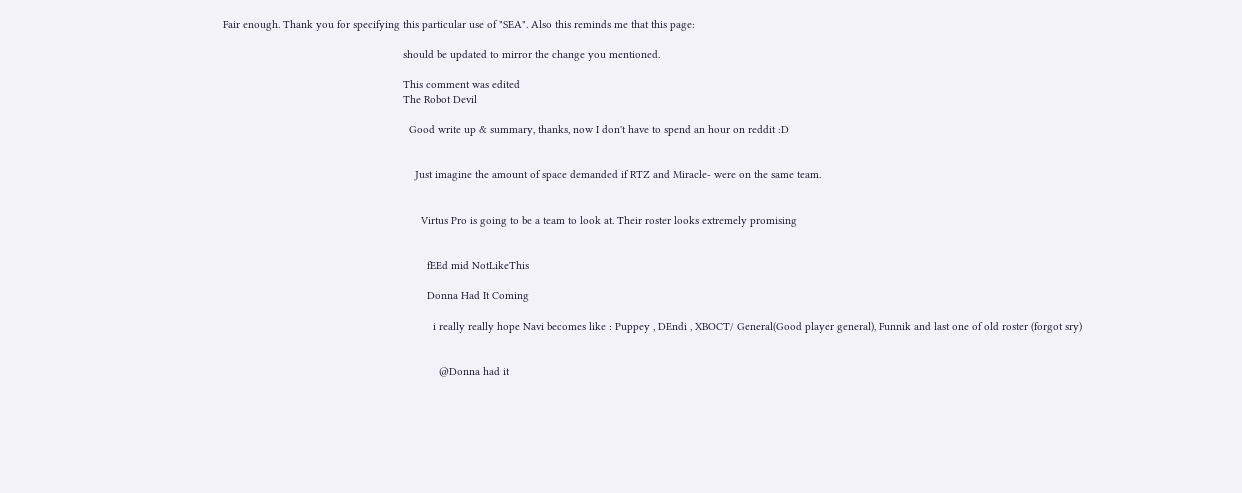Fair enough. Thank you for specifying this particular use of "SEA". Also this reminds me that this page:

                                                            should be updated to mirror the change you mentioned.

                                                            This comment was edited
                                                            The Robot Devil

                                                              Good write up & summary, thanks, now I don't have to spend an hour on reddit :D


                                                                Just imagine the amount of space demanded if RTZ and Miracle- were on the same team.


                                                                  Virtus Pro is going to be a team to look at. Their roster looks extremely promising


                                                                    fEEd mid NotLikeThis

                                                                    Donna Had It Coming

                                                                      i really really hope Navi becomes like : Puppey , DEndi , XBOCT/ General(Good player general), Funnik and last one of old roster (forgot sry)


                                                                        @Donna had it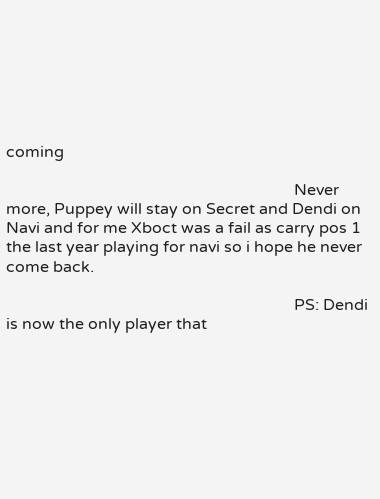coming

                                                                        Never more, Puppey will stay on Secret and Dendi on Navi and for me Xboct was a fail as carry pos 1 the last year playing for navi so i hope he never come back.

                                                                        PS: Dendi is now the only player that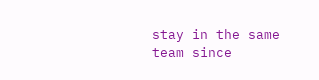stay in the same team since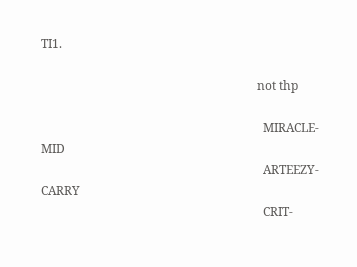TI1.

                                                                        not thp

                                                                          MIRACLE- MID
                                                                          ARTEEZY- CARRY
                                                                          CRIT-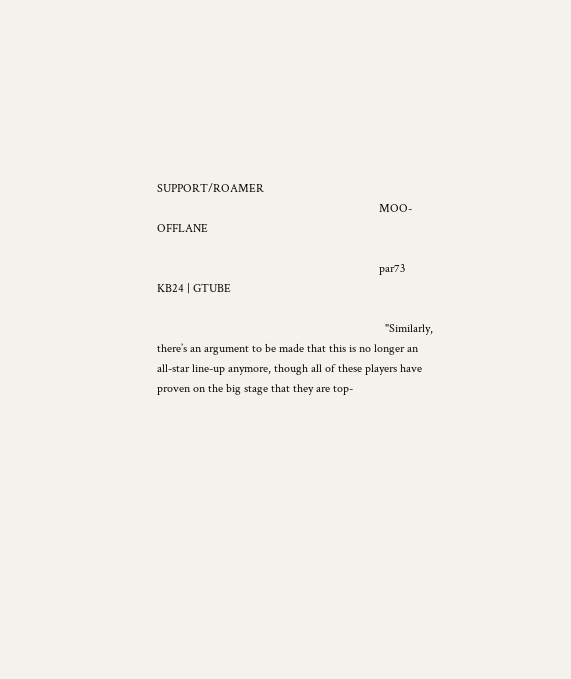SUPPORT/ROAMER
                                                                          MOO- OFFLANE

                                                                          par73 KB24 | GTUBE

                                                                            "Similarly, there’s an argument to be made that this is no longer an all-star line-up anymore, though all of these players have proven on the big stage that they are top-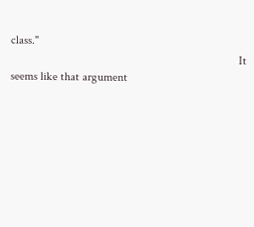class."
                                                                            It seems like that argument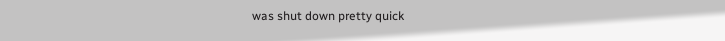was shut down pretty quick